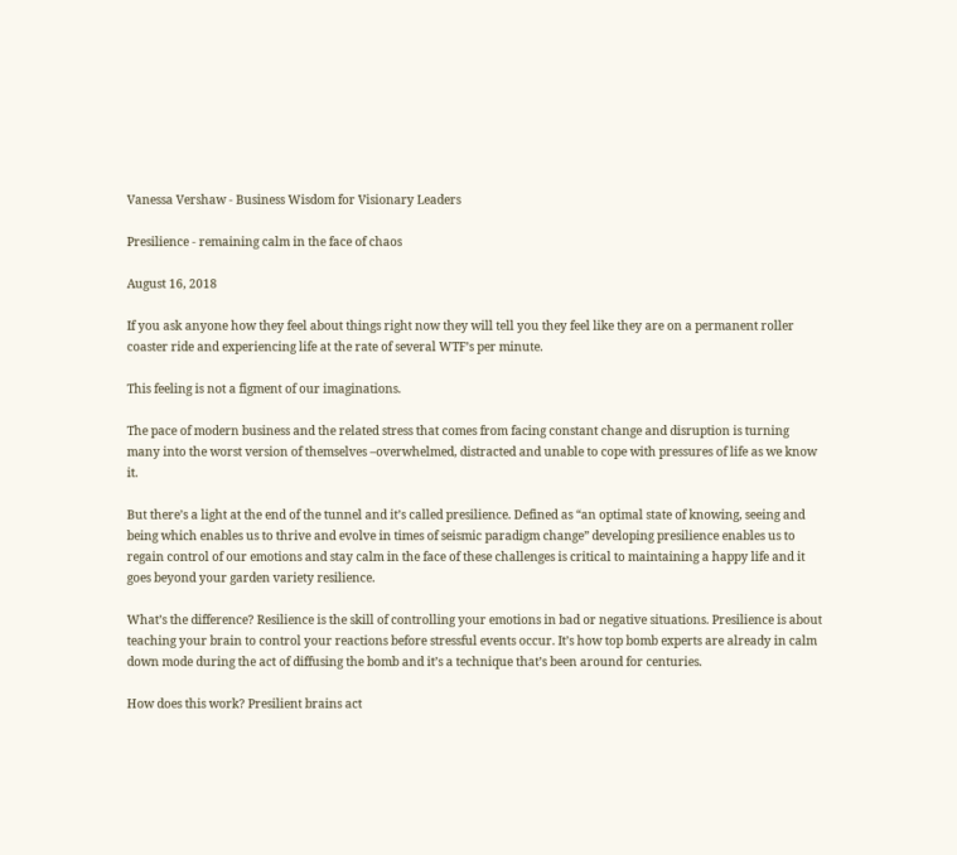Vanessa Vershaw - Business Wisdom for Visionary Leaders

Presilience - remaining calm in the face of chaos

August 16, 2018

If you ask anyone how they feel about things right now they will tell you they feel like they are on a permanent roller coaster ride and experiencing life at the rate of several WTF’s per minute.

This feeling is not a figment of our imaginations.

The pace of modern business and the related stress that comes from facing constant change and disruption is turning many into the worst version of themselves –overwhelmed, distracted and unable to cope with pressures of life as we know it.

But there’s a light at the end of the tunnel and it’s called presilience. Defined as “an optimal state of knowing, seeing and being which enables us to thrive and evolve in times of seismic paradigm change” developing presilience enables us to regain control of our emotions and stay calm in the face of these challenges is critical to maintaining a happy life and it goes beyond your garden variety resilience.

What’s the difference? Resilience is the skill of controlling your emotions in bad or negative situations. Presilience is about teaching your brain to control your reactions before stressful events occur. It’s how top bomb experts are already in calm down mode during the act of diffusing the bomb and it’s a technique that’s been around for centuries.

How does this work? Presilient brains act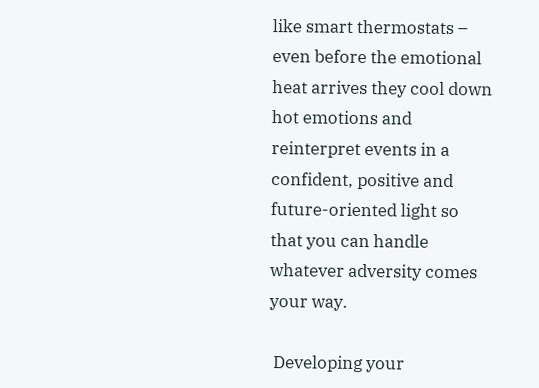like smart thermostats – even before the emotional heat arrives they cool down hot emotions and reinterpret events in a confident, positive and future-oriented light so that you can handle whatever adversity comes your way.

 Developing your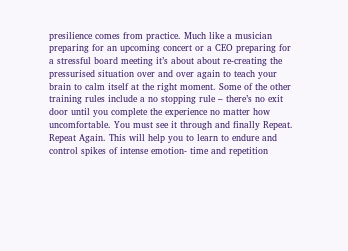presilience comes from practice. Much like a musician preparing for an upcoming concert or a CEO preparing for a stressful board meeting it’s about about re-creating the pressurised situation over and over again to teach your brain to calm itself at the right moment. Some of the other training rules include a no stopping rule – there’s no exit door until you complete the experience no matter how uncomfortable. You must see it through and finally Repeat. Repeat Again. This will help you to learn to endure and control spikes of intense emotion- time and repetition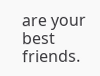are your best friends.